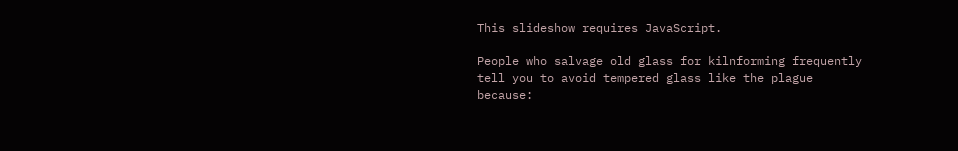This slideshow requires JavaScript.

People who salvage old glass for kilnforming frequently tell you to avoid tempered glass like the plague because: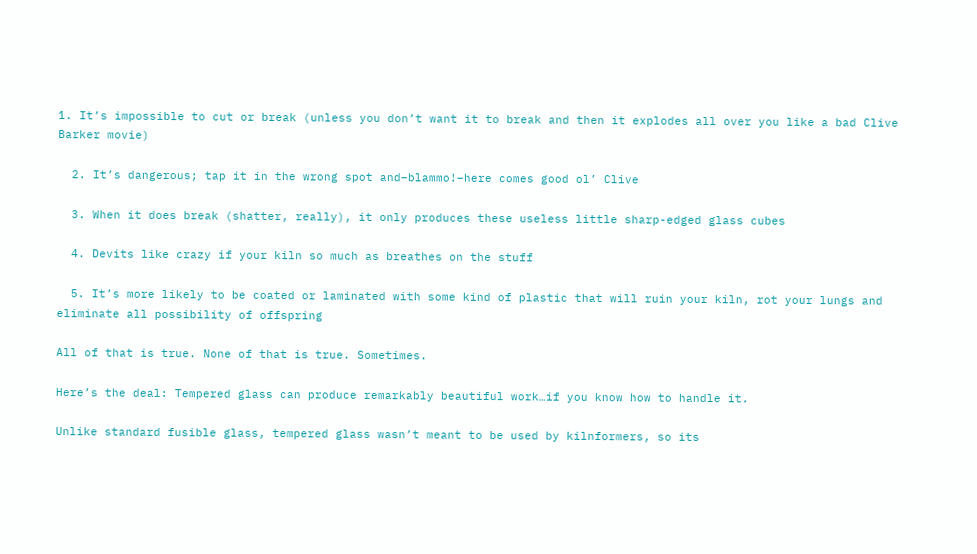1. It’s impossible to cut or break (unless you don’t want it to break and then it explodes all over you like a bad Clive Barker movie)

  2. It’s dangerous; tap it in the wrong spot and–blammo!–here comes good ol’ Clive

  3. When it does break (shatter, really), it only produces these useless little sharp-edged glass cubes

  4. Devits like crazy if your kiln so much as breathes on the stuff

  5. It’s more likely to be coated or laminated with some kind of plastic that will ruin your kiln, rot your lungs and eliminate all possibility of offspring

All of that is true. None of that is true. Sometimes.

Here’s the deal: Tempered glass can produce remarkably beautiful work…if you know how to handle it.

Unlike standard fusible glass, tempered glass wasn’t meant to be used by kilnformers, so its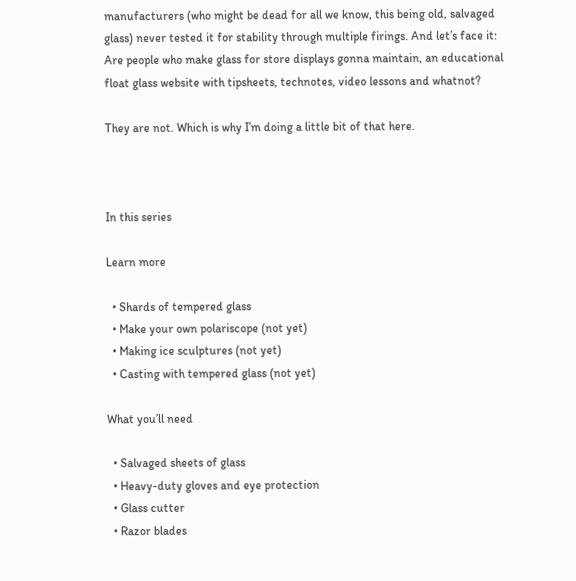manufacturers (who might be dead for all we know, this being old, salvaged glass) never tested it for stability through multiple firings. And let’s face it: Are people who make glass for store displays gonna maintain, an educational float glass website with tipsheets, technotes, video lessons and whatnot?

They are not. Which is why I’m doing a little bit of that here.



In this series

Learn more

  • Shards of tempered glass
  • Make your own polariscope (not yet)
  • Making ice sculptures (not yet)
  • Casting with tempered glass (not yet)

What you’ll need

  • Salvaged sheets of glass
  • Heavy-duty gloves and eye protection
  • Glass cutter
  • Razor blades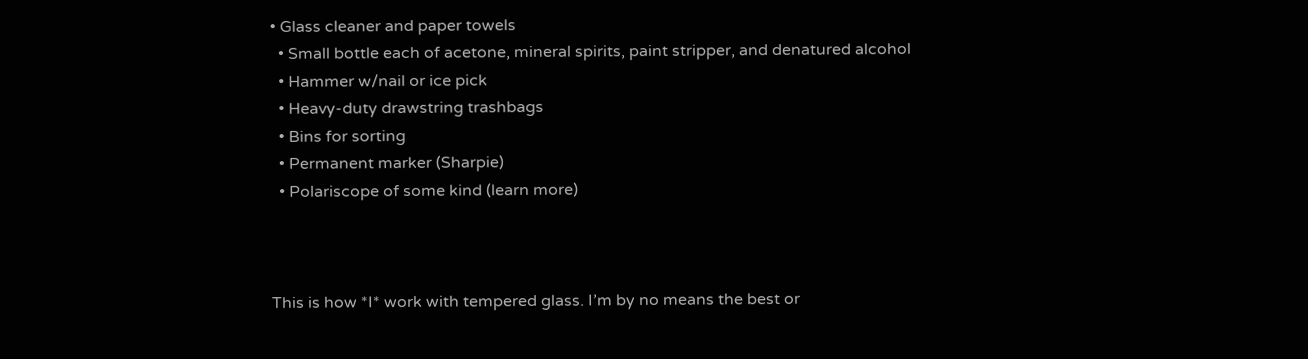• Glass cleaner and paper towels
  • Small bottle each of acetone, mineral spirits, paint stripper, and denatured alcohol
  • Hammer w/nail or ice pick
  • Heavy-duty drawstring trashbags
  • Bins for sorting
  • Permanent marker (Sharpie)
  • Polariscope of some kind (learn more)



This is how *I* work with tempered glass. I’m by no means the best or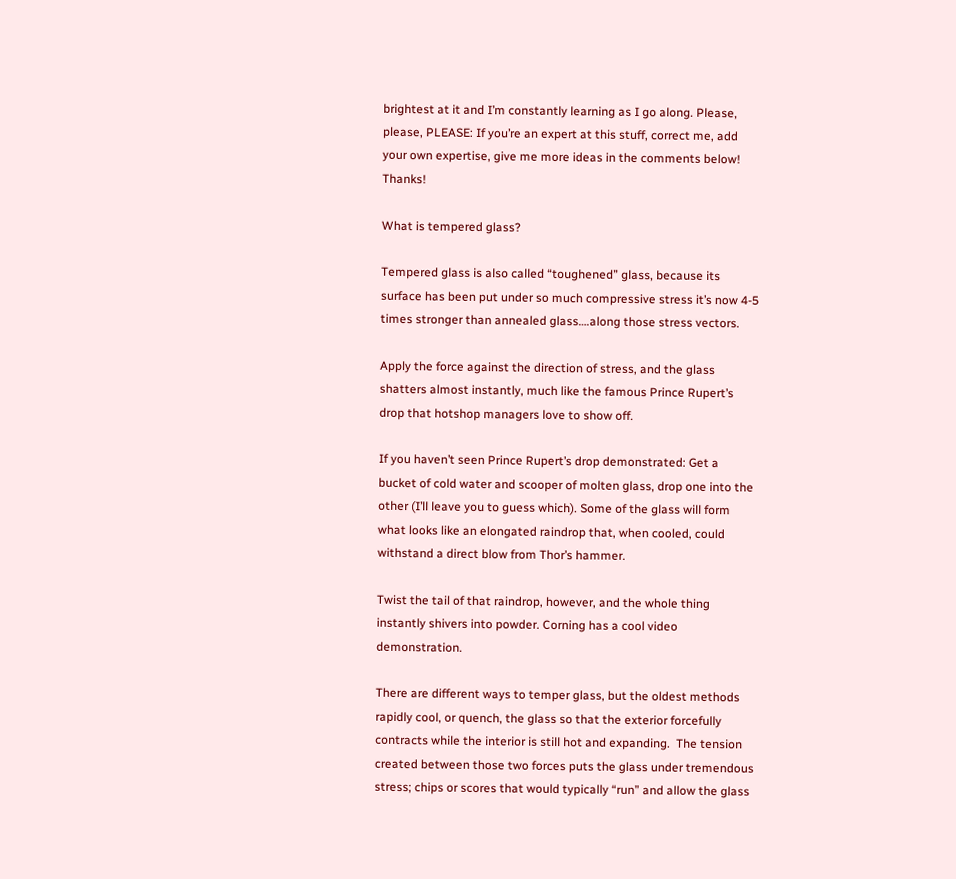brightest at it and I’m constantly learning as I go along. Please, please, PLEASE: If you’re an expert at this stuff, correct me, add your own expertise, give me more ideas in the comments below! Thanks!

What is tempered glass?

Tempered glass is also called “toughened” glass, because its surface has been put under so much compressive stress it’s now 4-5 times stronger than annealed glass….along those stress vectors.

Apply the force against the direction of stress, and the glass shatters almost instantly, much like the famous Prince Rupert’s drop that hotshop managers love to show off.

If you haven’t seen Prince Rupert’s drop demonstrated: Get a bucket of cold water and scooper of molten glass, drop one into the other (I’ll leave you to guess which). Some of the glass will form what looks like an elongated raindrop that, when cooled, could withstand a direct blow from Thor’s hammer.

Twist the tail of that raindrop, however, and the whole thing instantly shivers into powder. Corning has a cool video demonstration.

There are different ways to temper glass, but the oldest methods rapidly cool, or quench, the glass so that the exterior forcefully contracts while the interior is still hot and expanding.  The tension created between those two forces puts the glass under tremendous stress; chips or scores that would typically “run” and allow the glass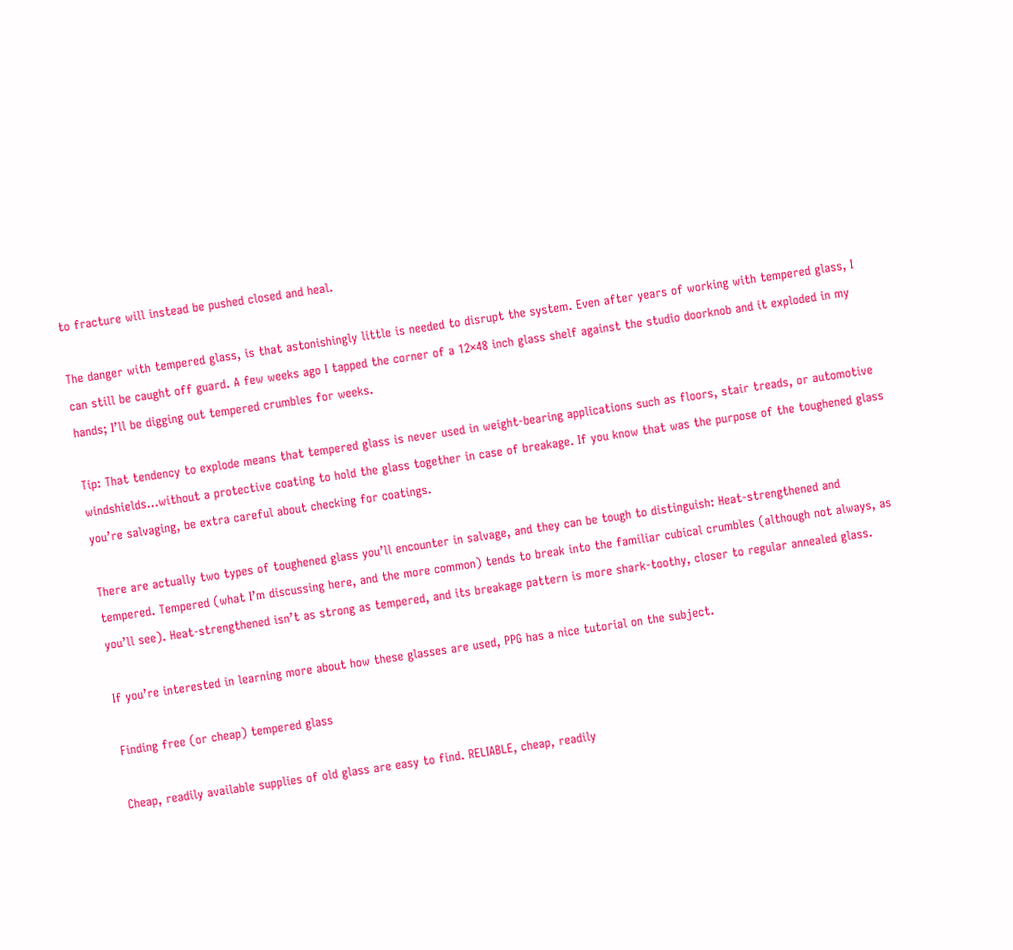to fracture will instead be pushed closed and heal.

The danger with tempered glass, is that astonishingly little is needed to disrupt the system. Even after years of working with tempered glass, I can still be caught off guard. A few weeks ago I tapped the corner of a 12×48 inch glass shelf against the studio doorknob and it exploded in my hands; I’ll be digging out tempered crumbles for weeks.

Tip: That tendency to explode means that tempered glass is never used in weight-bearing applications such as floors, stair treads, or automotive windshields…without a protective coating to hold the glass together in case of breakage. If you know that was the purpose of the toughened glass you’re salvaging, be extra careful about checking for coatings.

There are actually two types of toughened glass you’ll encounter in salvage, and they can be tough to distinguish: Heat-strengthened and tempered. Tempered (what I’m discussing here, and the more common) tends to break into the familiar cubical crumbles (although not always, as you’ll see). Heat-strengthened isn’t as strong as tempered, and its breakage pattern is more shark-toothy, closer to regular annealed glass.

If you’re interested in learning more about how these glasses are used, PPG has a nice tutorial on the subject.

Finding free (or cheap) tempered glass

Cheap, readily available supplies of old glass are easy to find. RELIABLE, cheap, readily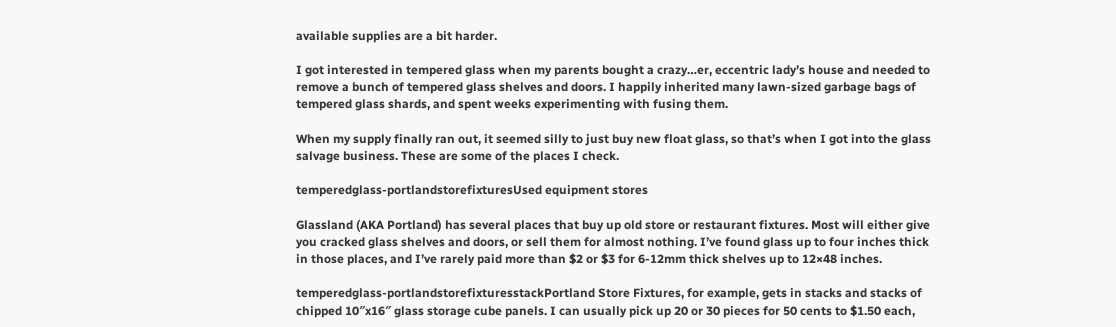available supplies are a bit harder.

I got interested in tempered glass when my parents bought a crazy…er, eccentric lady’s house and needed to remove a bunch of tempered glass shelves and doors. I happily inherited many lawn-sized garbage bags of tempered glass shards, and spent weeks experimenting with fusing them.

When my supply finally ran out, it seemed silly to just buy new float glass, so that’s when I got into the glass salvage business. These are some of the places I check.

temperedglass-portlandstorefixturesUsed equipment stores

Glassland (AKA Portland) has several places that buy up old store or restaurant fixtures. Most will either give you cracked glass shelves and doors, or sell them for almost nothing. I’ve found glass up to four inches thick in those places, and I’ve rarely paid more than $2 or $3 for 6-12mm thick shelves up to 12×48 inches.

temperedglass-portlandstorefixturesstackPortland Store Fixtures, for example, gets in stacks and stacks of chipped 10″x16″ glass storage cube panels. I can usually pick up 20 or 30 pieces for 50 cents to $1.50 each,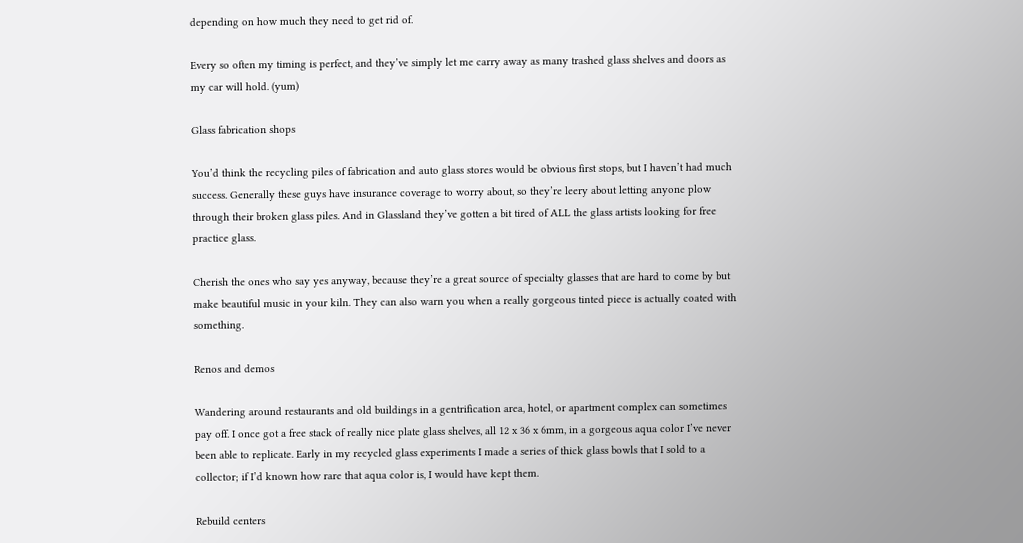depending on how much they need to get rid of.

Every so often my timing is perfect, and they’ve simply let me carry away as many trashed glass shelves and doors as my car will hold. (yum)

Glass fabrication shops

You’d think the recycling piles of fabrication and auto glass stores would be obvious first stops, but I haven’t had much success. Generally these guys have insurance coverage to worry about, so they’re leery about letting anyone plow through their broken glass piles. And in Glassland they’ve gotten a bit tired of ALL the glass artists looking for free practice glass.

Cherish the ones who say yes anyway, because they’re a great source of specialty glasses that are hard to come by but make beautiful music in your kiln. They can also warn you when a really gorgeous tinted piece is actually coated with something.

Renos and demos

Wandering around restaurants and old buildings in a gentrification area, hotel, or apartment complex can sometimes pay off. I once got a free stack of really nice plate glass shelves, all 12 x 36 x 6mm, in a gorgeous aqua color I’ve never been able to replicate. Early in my recycled glass experiments I made a series of thick glass bowls that I sold to a collector; if I’d known how rare that aqua color is, I would have kept them.

Rebuild centers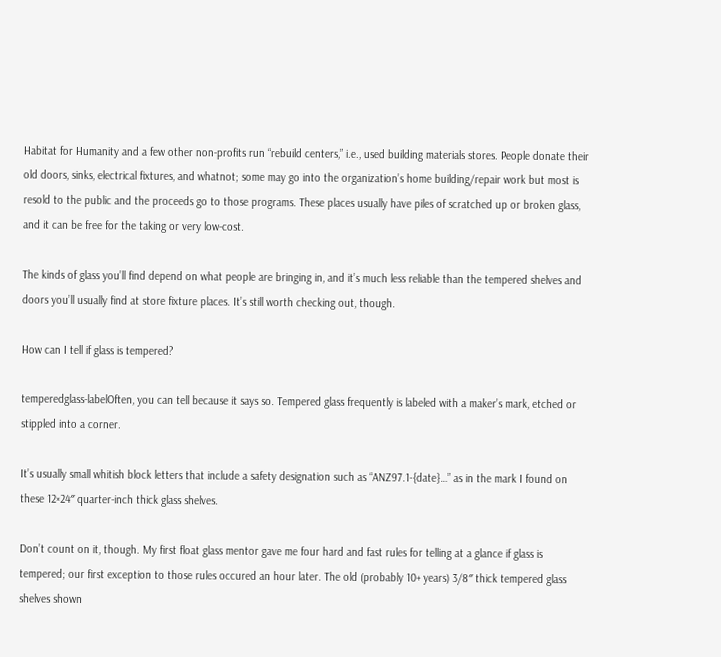Habitat for Humanity and a few other non-profits run “rebuild centers,” i.e., used building materials stores. People donate their old doors, sinks, electrical fixtures, and whatnot; some may go into the organization’s home building/repair work but most is resold to the public and the proceeds go to those programs. These places usually have piles of scratched up or broken glass, and it can be free for the taking or very low-cost.

The kinds of glass you’ll find depend on what people are bringing in, and it’s much less reliable than the tempered shelves and doors you’ll usually find at store fixture places. It’s still worth checking out, though.

How can I tell if glass is tempered?

temperedglass-labelOften, you can tell because it says so. Tempered glass frequently is labeled with a maker’s mark, etched or stippled into a corner.

It’s usually small whitish block letters that include a safety designation such as “ANZ97.1-{date}…” as in the mark I found on these 12×24″ quarter-inch thick glass shelves.

Don’t count on it, though. My first float glass mentor gave me four hard and fast rules for telling at a glance if glass is tempered; our first exception to those rules occured an hour later. The old (probably 10+ years) 3/8″ thick tempered glass shelves shown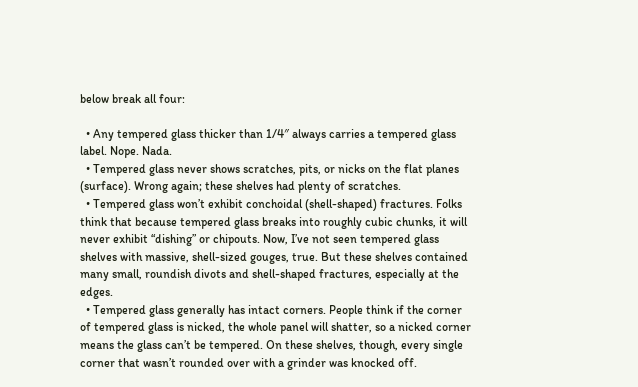below break all four:

  • Any tempered glass thicker than 1/4″ always carries a tempered glass label. Nope. Nada.
  • Tempered glass never shows scratches, pits, or nicks on the flat planes (surface). Wrong again; these shelves had plenty of scratches.
  • Tempered glass won’t exhibit conchoidal (shell-shaped) fractures. Folks think that because tempered glass breaks into roughly cubic chunks, it will never exhibit “dishing” or chipouts. Now, I’ve not seen tempered glass shelves with massive, shell-sized gouges, true. But these shelves contained many small, roundish divots and shell-shaped fractures, especially at the edges.
  • Tempered glass generally has intact corners. People think if the corner of tempered glass is nicked, the whole panel will shatter, so a nicked corner means the glass can’t be tempered. On these shelves, though, every single corner that wasn’t rounded over with a grinder was knocked off.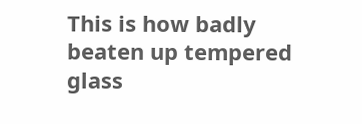This is how badly beaten up tempered glass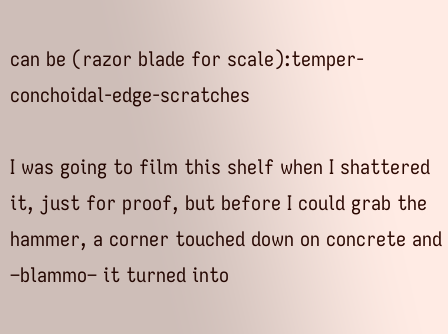can be (razor blade for scale):temper-conchoidal-edge-scratches

I was going to film this shelf when I shattered it, just for proof, but before I could grab the hammer, a corner touched down on concrete and –blammo– it turned into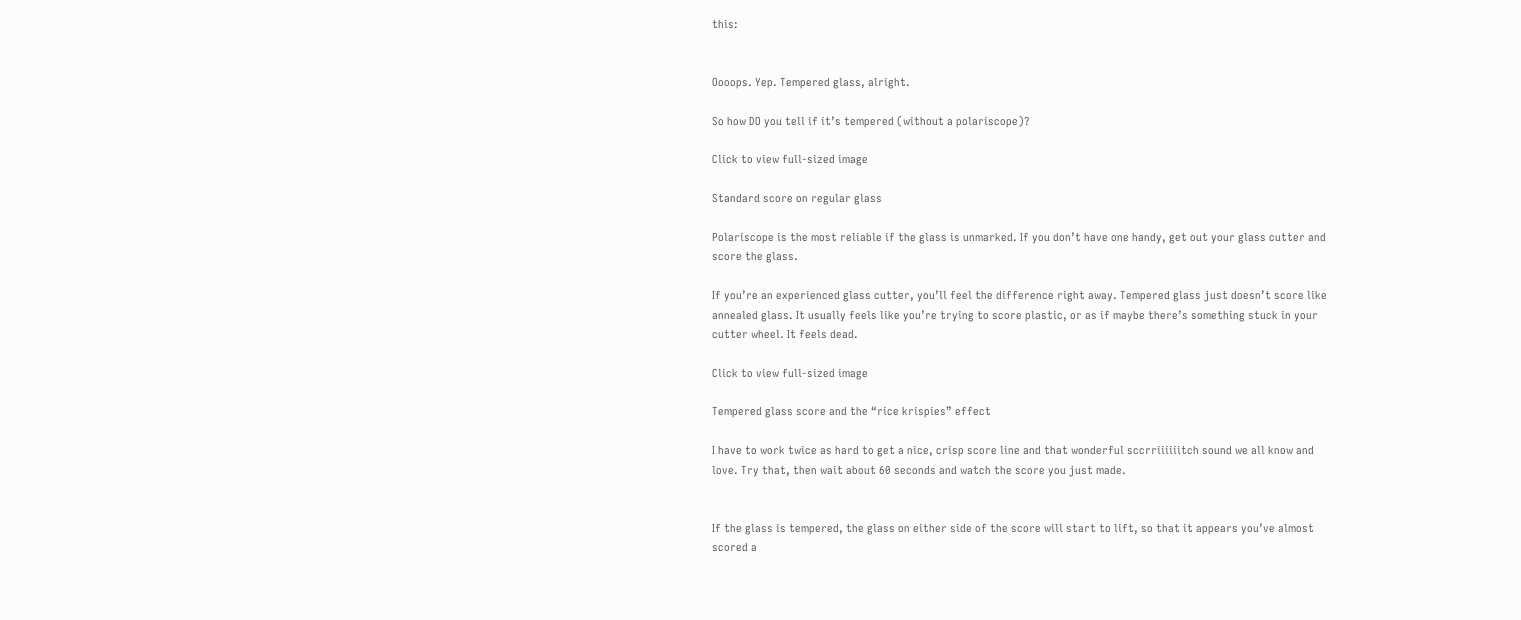this:


Oooops. Yep. Tempered glass, alright.

So how DO you tell if it’s tempered (without a polariscope)?

Click to view full-sized image

Standard score on regular glass

Polariscope is the most reliable if the glass is unmarked. If you don’t have one handy, get out your glass cutter and score the glass.

If you’re an experienced glass cutter, you’ll feel the difference right away. Tempered glass just doesn’t score like annealed glass. It usually feels like you’re trying to score plastic, or as if maybe there’s something stuck in your cutter wheel. It feels dead.

Click to view full-sized image

Tempered glass score and the “rice krispies” effect

I have to work twice as hard to get a nice, crisp score line and that wonderful sccrriiiiiitch sound we all know and love. Try that, then wait about 60 seconds and watch the score you just made.


If the glass is tempered, the glass on either side of the score will start to lift, so that it appears you’ve almost scored a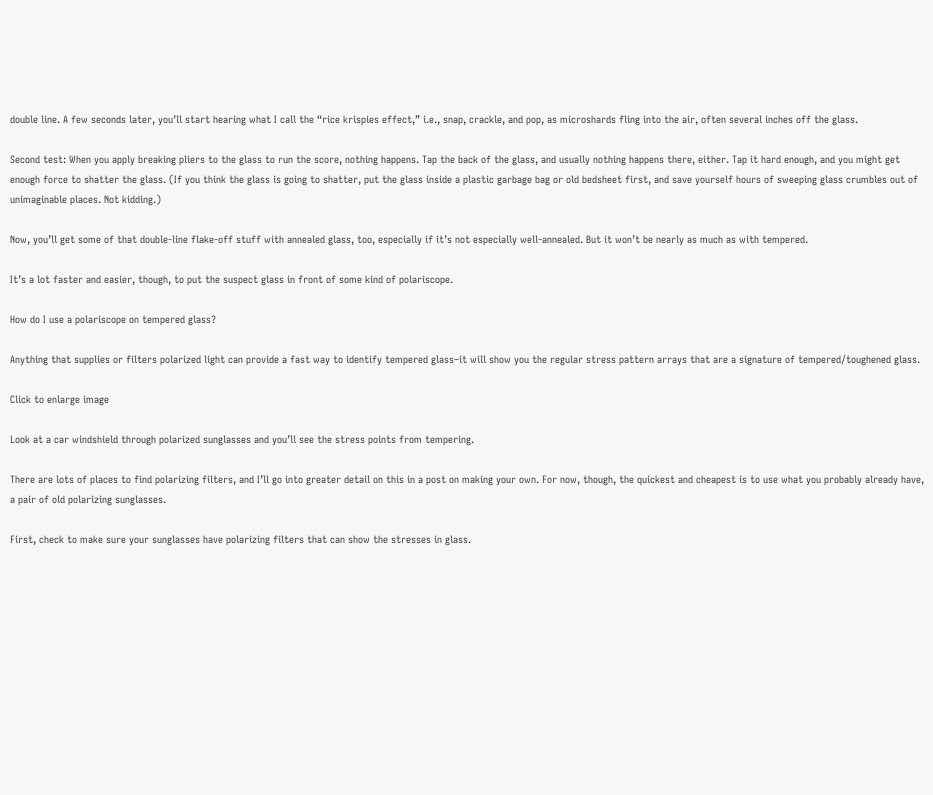double line. A few seconds later, you’ll start hearing what I call the “rice krispies effect,” i.e., snap, crackle, and pop, as microshards fling into the air, often several inches off the glass.

Second test: When you apply breaking pliers to the glass to run the score, nothing happens. Tap the back of the glass, and usually nothing happens there, either. Tap it hard enough, and you might get enough force to shatter the glass. (If you think the glass is going to shatter, put the glass inside a plastic garbage bag or old bedsheet first, and save yourself hours of sweeping glass crumbles out of unimaginable places. Not kidding.)

Now, you’ll get some of that double-line flake-off stuff with annealed glass, too, especially if it’s not especially well-annealed. But it won’t be nearly as much as with tempered.

It’s a lot faster and easier, though, to put the suspect glass in front of some kind of polariscope.

How do I use a polariscope on tempered glass?

Anything that supplies or filters polarized light can provide a fast way to identify tempered glass–it will show you the regular stress pattern arrays that are a signature of tempered/toughened glass.

Click to enlarge image

Look at a car windshield through polarized sunglasses and you’ll see the stress points from tempering.

There are lots of places to find polarizing filters, and I’ll go into greater detail on this in a post on making your own. For now, though, the quickest and cheapest is to use what you probably already have, a pair of old polarizing sunglasses.

First, check to make sure your sunglasses have polarizing filters that can show the stresses in glass.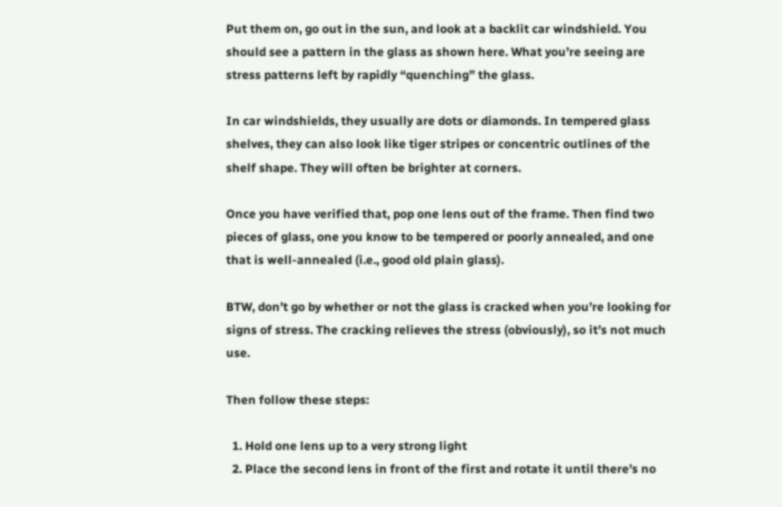Put them on, go out in the sun, and look at a backlit car windshield. You should see a pattern in the glass as shown here. What you’re seeing are stress patterns left by rapidly “quenching” the glass.

In car windshields, they usually are dots or diamonds. In tempered glass shelves, they can also look like tiger stripes or concentric outlines of the shelf shape. They will often be brighter at corners.

Once you have verified that, pop one lens out of the frame. Then find two pieces of glass, one you know to be tempered or poorly annealed, and one that is well-annealed (i.e., good old plain glass).

BTW, don’t go by whether or not the glass is cracked when you’re looking for signs of stress. The cracking relieves the stress (obviously), so it’s not much use.

Then follow these steps:

  1. Hold one lens up to a very strong light
  2. Place the second lens in front of the first and rotate it until there’s no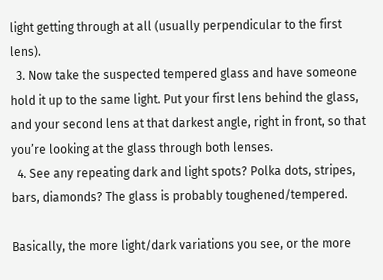light getting through at all (usually perpendicular to the first lens).
  3. Now take the suspected tempered glass and have someone hold it up to the same light. Put your first lens behind the glass, and your second lens at that darkest angle, right in front, so that you’re looking at the glass through both lenses.
  4. See any repeating dark and light spots? Polka dots, stripes, bars, diamonds? The glass is probably toughened/tempered.

Basically, the more light/dark variations you see, or the more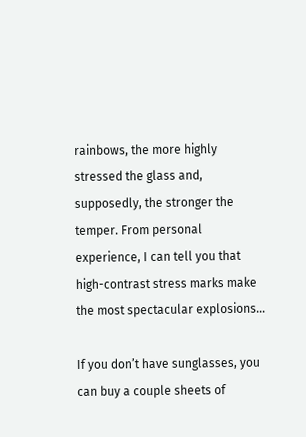rainbows, the more highly stressed the glass and, supposedly, the stronger the temper. From personal experience, I can tell you that high-contrast stress marks make the most spectacular explosions…

If you don’t have sunglasses, you can buy a couple sheets of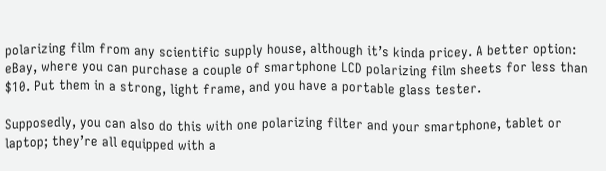polarizing film from any scientific supply house, although it’s kinda pricey. A better option: eBay, where you can purchase a couple of smartphone LCD polarizing film sheets for less than $10. Put them in a strong, light frame, and you have a portable glass tester.

Supposedly, you can also do this with one polarizing filter and your smartphone, tablet or laptop; they’re all equipped with a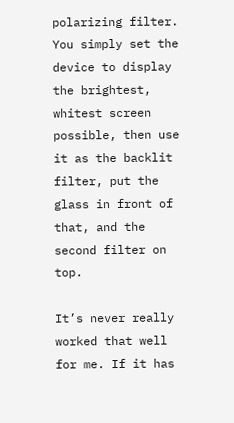polarizing filter. You simply set the device to display the brightest, whitest screen possible, then use it as the backlit filter, put the glass in front of that, and the second filter on top.

It’s never really worked that well for me. If it has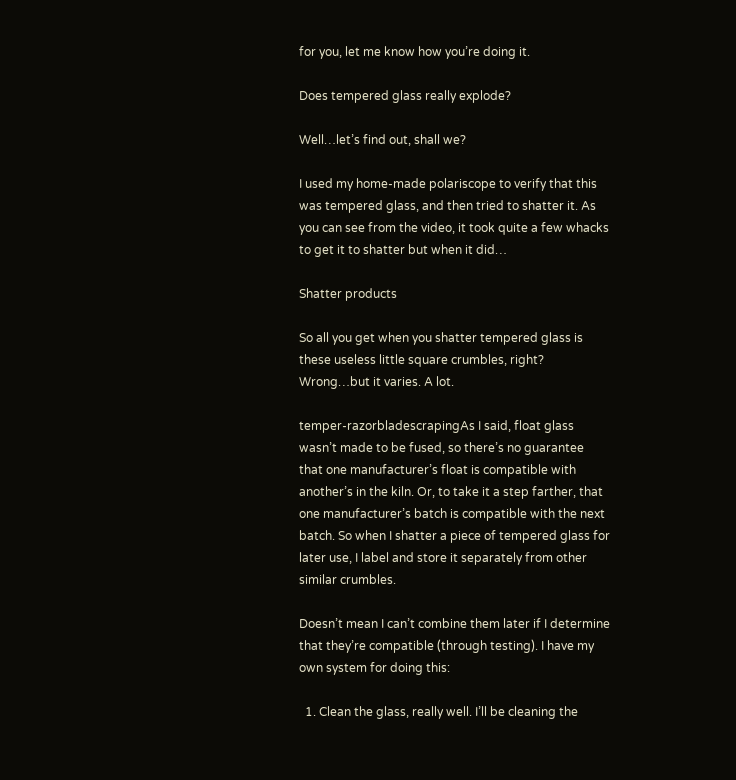for you, let me know how you’re doing it.

Does tempered glass really explode?

Well…let’s find out, shall we?

I used my home-made polariscope to verify that this was tempered glass, and then tried to shatter it. As you can see from the video, it took quite a few whacks to get it to shatter but when it did…

Shatter products

So all you get when you shatter tempered glass is these useless little square crumbles, right? Wrong…but it varies. A lot.

temper-razorbladescrapingAs I said, float glass wasn’t made to be fused, so there’s no guarantee that one manufacturer’s float is compatible with another’s in the kiln. Or, to take it a step farther, that one manufacturer’s batch is compatible with the next batch. So when I shatter a piece of tempered glass for later use, I label and store it separately from other similar crumbles.

Doesn’t mean I can’t combine them later if I determine that they’re compatible (through testing). I have my own system for doing this:

  1. Clean the glass, really well. I’ll be cleaning the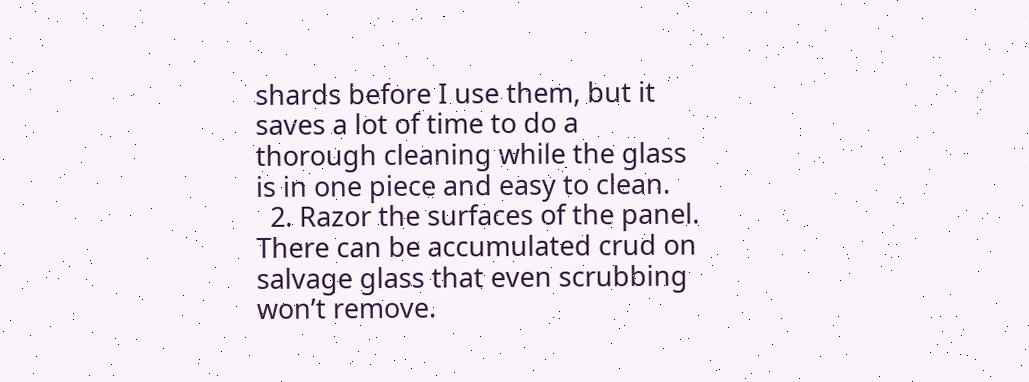shards before I use them, but it saves a lot of time to do a thorough cleaning while the glass is in one piece and easy to clean.
  2. Razor the surfaces of the panel. There can be accumulated crud on salvage glass that even scrubbing won’t remove.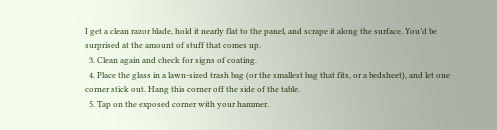I get a clean razor blade, hold it nearly flat to the panel, and scrape it along the surface. You’d be surprised at the amount of stuff that comes up.
  3. Clean again and check for signs of coating.
  4. Place the glass in a lawn-sized trash bag (or the smallest bag that fits, or a bedsheet), and let one corner stick out. Hang this corner off the side of the table.
  5. Tap on the exposed corner with your hammer.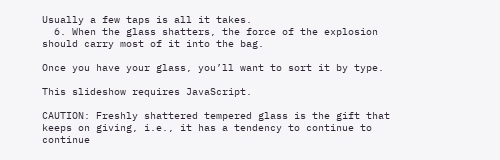Usually a few taps is all it takes.
  6. When the glass shatters, the force of the explosion should carry most of it into the bag.

Once you have your glass, you’ll want to sort it by type.

This slideshow requires JavaScript.

CAUTION: Freshly shattered tempered glass is the gift that keeps on giving, i.e., it has a tendency to continue to continue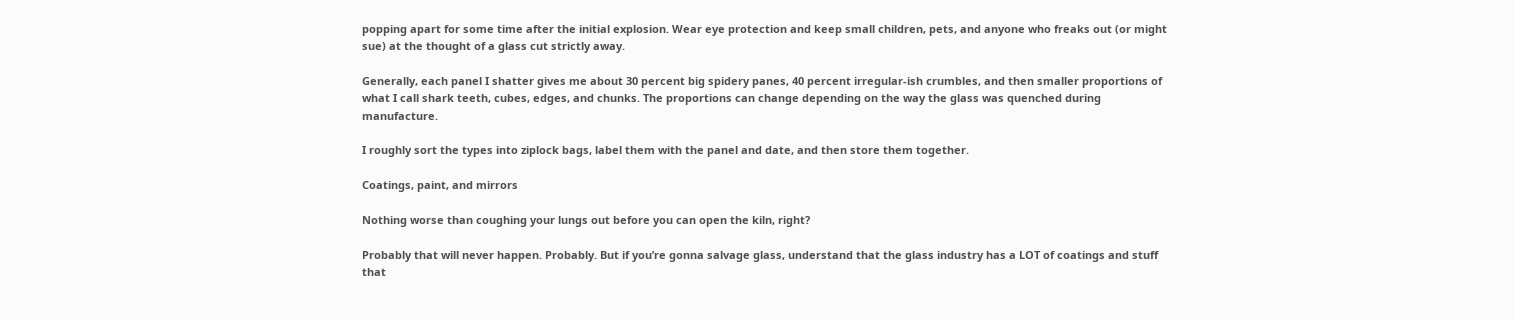popping apart for some time after the initial explosion. Wear eye protection and keep small children, pets, and anyone who freaks out (or might sue) at the thought of a glass cut strictly away.

Generally, each panel I shatter gives me about 30 percent big spidery panes, 40 percent irregular-ish crumbles, and then smaller proportions of what I call shark teeth, cubes, edges, and chunks. The proportions can change depending on the way the glass was quenched during manufacture.

I roughly sort the types into ziplock bags, label them with the panel and date, and then store them together.

Coatings, paint, and mirrors

Nothing worse than coughing your lungs out before you can open the kiln, right?

Probably that will never happen. Probably. But if you’re gonna salvage glass, understand that the glass industry has a LOT of coatings and stuff that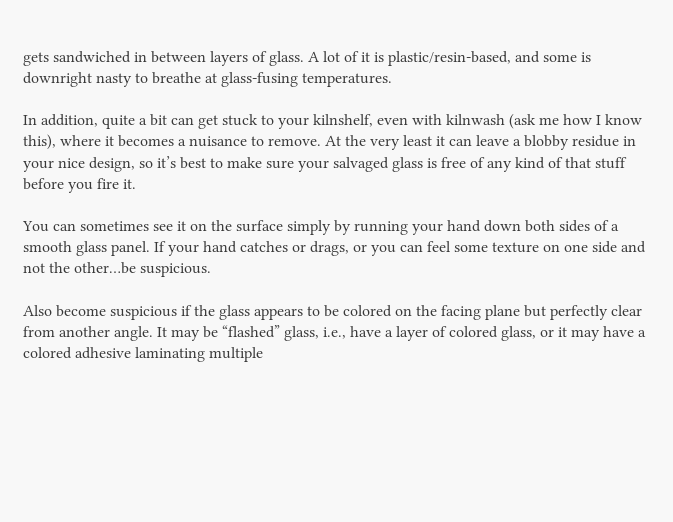gets sandwiched in between layers of glass. A lot of it is plastic/resin-based, and some is downright nasty to breathe at glass-fusing temperatures.

In addition, quite a bit can get stuck to your kilnshelf, even with kilnwash (ask me how I know this), where it becomes a nuisance to remove. At the very least it can leave a blobby residue in your nice design, so it’s best to make sure your salvaged glass is free of any kind of that stuff before you fire it.

You can sometimes see it on the surface simply by running your hand down both sides of a smooth glass panel. If your hand catches or drags, or you can feel some texture on one side and not the other…be suspicious.

Also become suspicious if the glass appears to be colored on the facing plane but perfectly clear from another angle. It may be “flashed” glass, i.e., have a layer of colored glass, or it may have a colored adhesive laminating multiple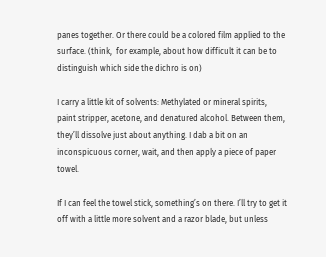panes together. Or there could be a colored film applied to the surface. (think,  for example, about how difficult it can be to distinguish which side the dichro is on)

I carry a little kit of solvents: Methylated or mineral spirits, paint stripper, acetone, and denatured alcohol. Between them, they’ll dissolve just about anything. I dab a bit on an inconspicuous corner, wait, and then apply a piece of paper towel.

If I can feel the towel stick, something’s on there. I’ll try to get it off with a little more solvent and a razor blade, but unless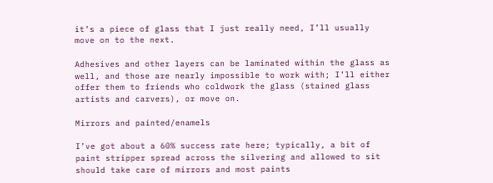it’s a piece of glass that I just really need, I’ll usually move on to the next.

Adhesives and other layers can be laminated within the glass as well, and those are nearly impossible to work with; I’ll either offer them to friends who coldwork the glass (stained glass artists and carvers), or move on.

Mirrors and painted/enamels

I’ve got about a 60% success rate here; typically, a bit of paint stripper spread across the silvering and allowed to sit should take care of mirrors and most paints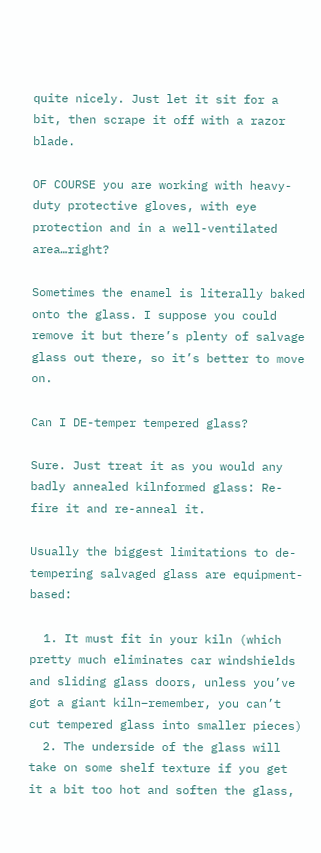quite nicely. Just let it sit for a bit, then scrape it off with a razor blade.

OF COURSE you are working with heavy-duty protective gloves, with eye protection and in a well-ventilated area…right?

Sometimes the enamel is literally baked onto the glass. I suppose you could remove it but there’s plenty of salvage glass out there, so it’s better to move on.

Can I DE-temper tempered glass?

Sure. Just treat it as you would any badly annealed kilnformed glass: Re-fire it and re-anneal it.

Usually the biggest limitations to de-tempering salvaged glass are equipment-based:

  1. It must fit in your kiln (which pretty much eliminates car windshields and sliding glass doors, unless you’ve got a giant kiln–remember, you can’t cut tempered glass into smaller pieces)
  2. The underside of the glass will take on some shelf texture if you get it a bit too hot and soften the glass,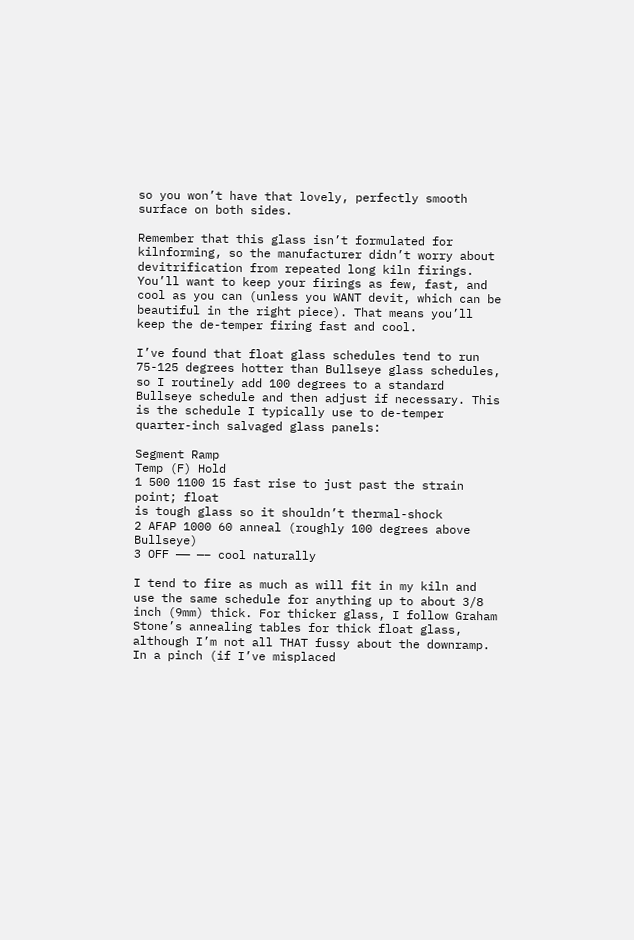so you won’t have that lovely, perfectly smooth surface on both sides.

Remember that this glass isn’t formulated for kilnforming, so the manufacturer didn’t worry about devitrification from repeated long kiln firings. You’ll want to keep your firings as few, fast, and cool as you can (unless you WANT devit, which can be beautiful in the right piece). That means you’ll keep the de-temper firing fast and cool.

I’ve found that float glass schedules tend to run 75-125 degrees hotter than Bullseye glass schedules, so I routinely add 100 degrees to a standard Bullseye schedule and then adjust if necessary. This is the schedule I typically use to de-temper quarter-inch salvaged glass panels:

Segment Ramp
Temp (F) Hold
1 500 1100 15 fast rise to just past the strain point; float
is tough glass so it shouldn’t thermal-shock
2 AFAP 1000 60 anneal (roughly 100 degrees above Bullseye)
3 OFF —— —– cool naturally

I tend to fire as much as will fit in my kiln and use the same schedule for anything up to about 3/8 inch (9mm) thick. For thicker glass, I follow Graham Stone’s annealing tables for thick float glass, although I’m not all THAT fussy about the downramp. In a pinch (if I’ve misplaced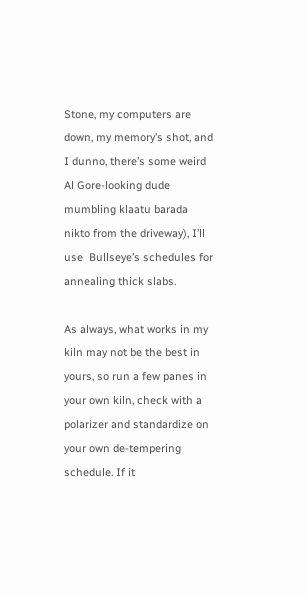Stone, my computers are down, my memory’s shot, and I dunno, there’s some weird Al Gore-looking dude mumbling klaatu barada nikto from the driveway), I’ll use  Bullseye’s schedules for annealing thick slabs.

As always, what works in my kiln may not be the best in yours, so run a few panes in your own kiln, check with a polarizer and standardize on your own de-tempering schedule. If it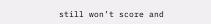still won’t score and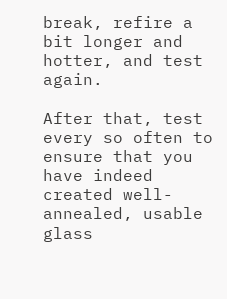break, refire a bit longer and hotter, and test again.

After that, test every so often to ensure that you have indeed created well-annealed, usable glass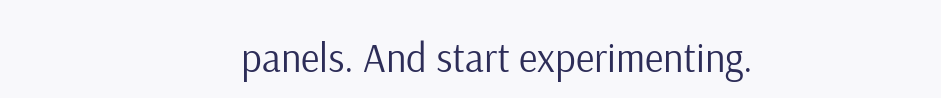panels. And start experimenting.